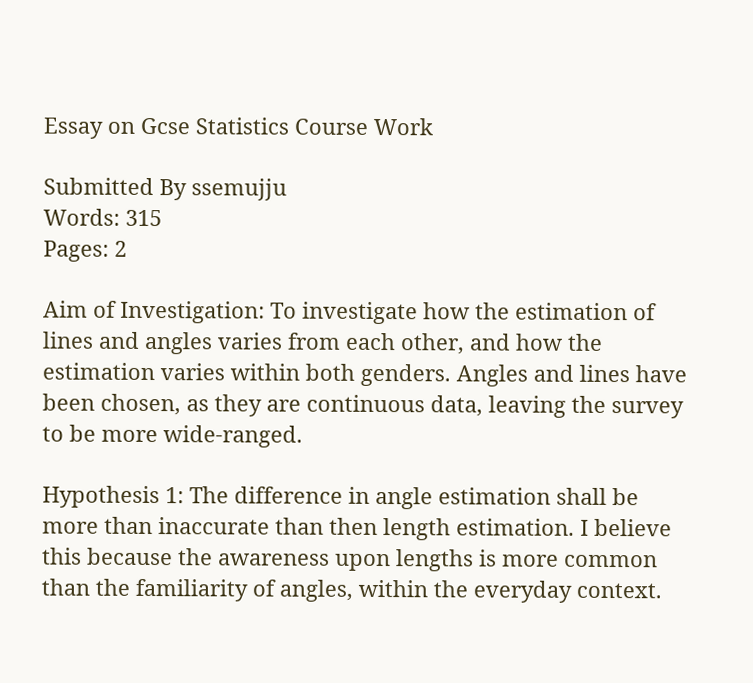Essay on Gcse Statistics Course Work

Submitted By ssemujju
Words: 315
Pages: 2

Aim of Investigation: To investigate how the estimation of lines and angles varies from each other, and how the estimation varies within both genders. Angles and lines have been chosen, as they are continuous data, leaving the survey to be more wide-ranged.

Hypothesis 1: The difference in angle estimation shall be more than inaccurate than then length estimation. I believe this because the awareness upon lengths is more common than the familiarity of angles, within the everyday context.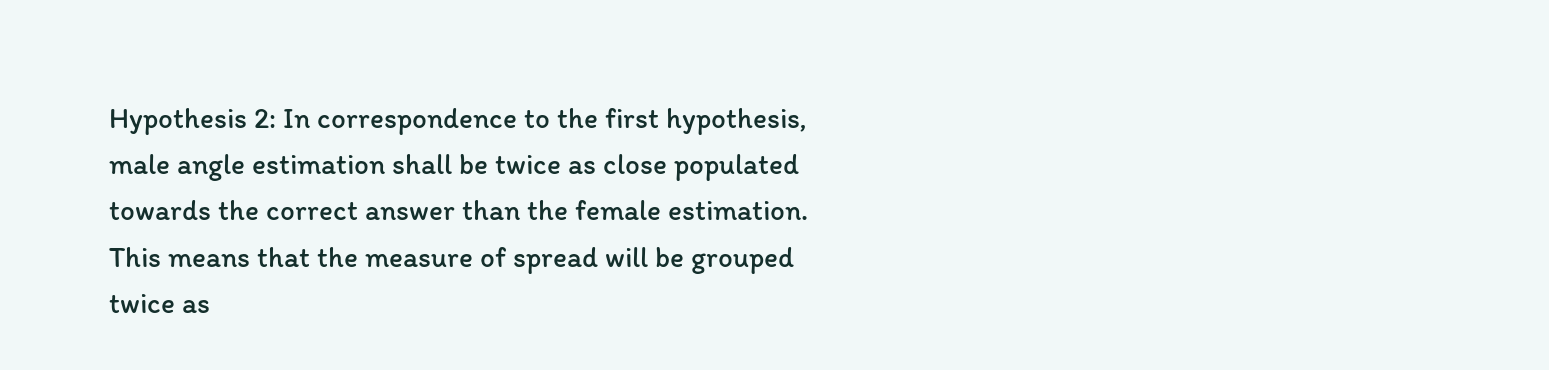Hypothesis 2: In correspondence to the first hypothesis, male angle estimation shall be twice as close populated towards the correct answer than the female estimation. This means that the measure of spread will be grouped twice as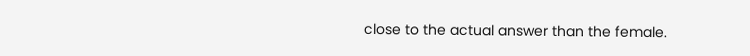close to the actual answer than the female.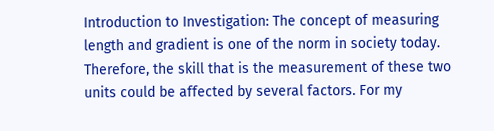Introduction to Investigation: The concept of measuring length and gradient is one of the norm in society today. Therefore, the skill that is the measurement of these two units could be affected by several factors. For my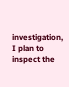investigation, I plan to inspect the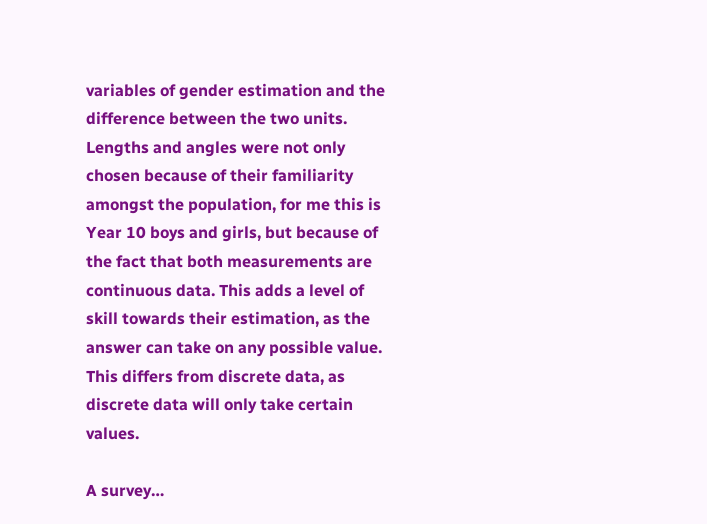variables of gender estimation and the difference between the two units. Lengths and angles were not only chosen because of their familiarity amongst the population, for me this is Year 10 boys and girls, but because of the fact that both measurements are continuous data. This adds a level of skill towards their estimation, as the answer can take on any possible value. This differs from discrete data, as discrete data will only take certain values.

A survey…